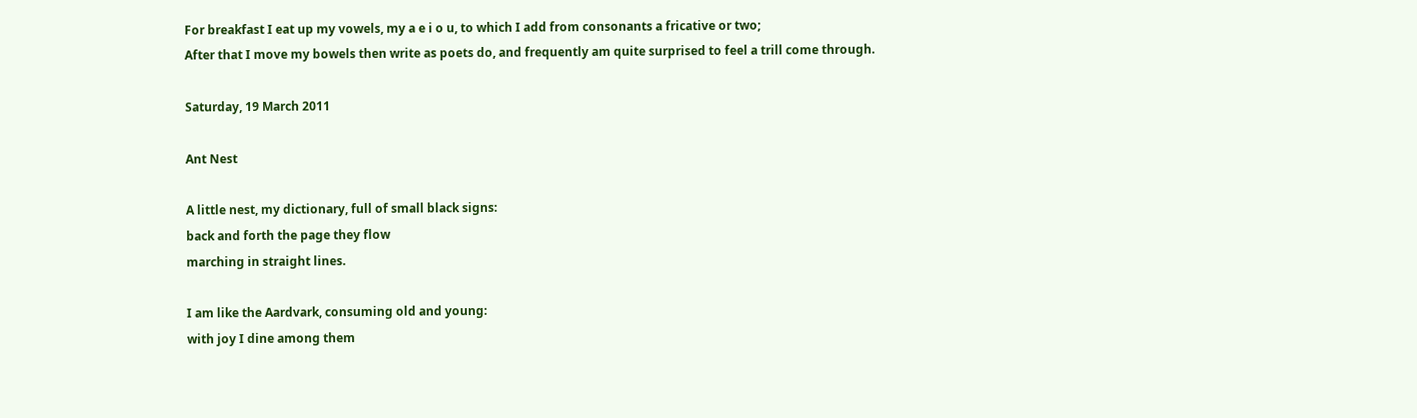For breakfast I eat up my vowels, my a e i o u, to which I add from consonants a fricative or two;
After that I move my bowels then write as poets do, and frequently am quite surprised to feel a trill come through.

Saturday, 19 March 2011

Ant Nest

A little nest, my dictionary, full of small black signs:
back and forth the page they flow
marching in straight lines.

I am like the Aardvark, consuming old and young:
with joy I dine among them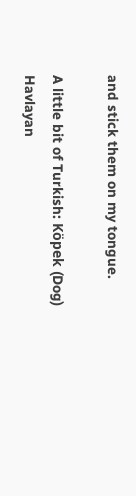and stick them on my tongue.

A little bit of Turkish: Köpek (Dog)
Havlayan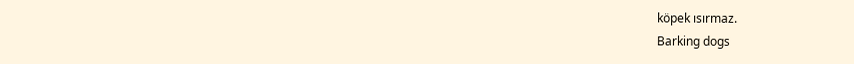köpek ısırmaz.
Barking dogs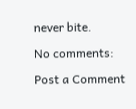never bite.

No comments:

Post a Comment